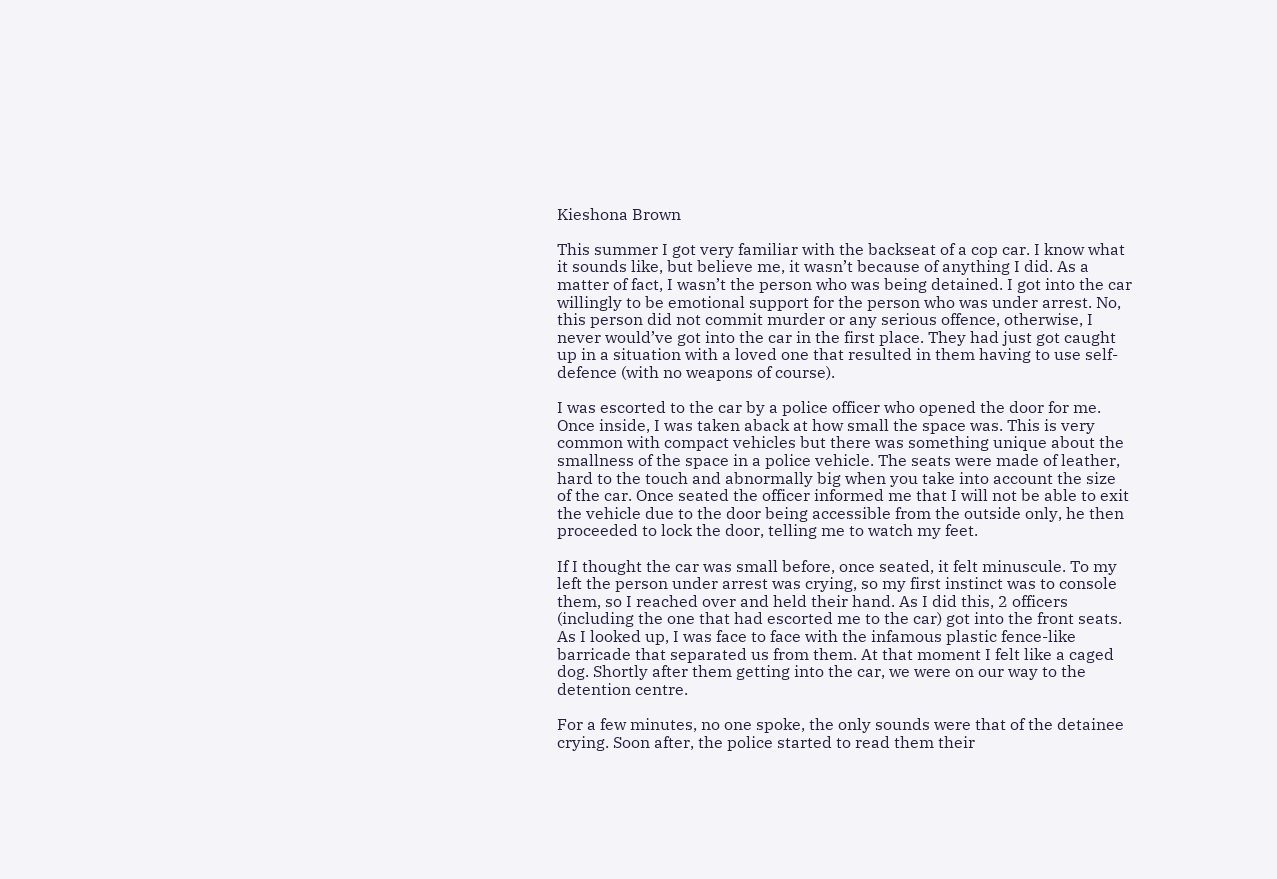Kieshona Brown

This summer I got very familiar with the backseat of a cop car. I know what it sounds like, but believe me, it wasn’t because of anything I did. As a matter of fact, I wasn’t the person who was being detained. I got into the car willingly to be emotional support for the person who was under arrest. No, this person did not commit murder or any serious offence, otherwise, I never would’ve got into the car in the first place. They had just got caught up in a situation with a loved one that resulted in them having to use self-defence (with no weapons of course).

I was escorted to the car by a police officer who opened the door for me. Once inside, I was taken aback at how small the space was. This is very common with compact vehicles but there was something unique about the smallness of the space in a police vehicle. The seats were made of leather, hard to the touch and abnormally big when you take into account the size of the car. Once seated the officer informed me that I will not be able to exit the vehicle due to the door being accessible from the outside only, he then proceeded to lock the door, telling me to watch my feet.

If I thought the car was small before, once seated, it felt minuscule. To my left the person under arrest was crying, so my first instinct was to console them, so I reached over and held their hand. As I did this, 2 officers (including the one that had escorted me to the car) got into the front seats. As I looked up, I was face to face with the infamous plastic fence-like barricade that separated us from them. At that moment I felt like a caged dog. Shortly after them getting into the car, we were on our way to the detention centre.

For a few minutes, no one spoke, the only sounds were that of the detainee crying. Soon after, the police started to read them their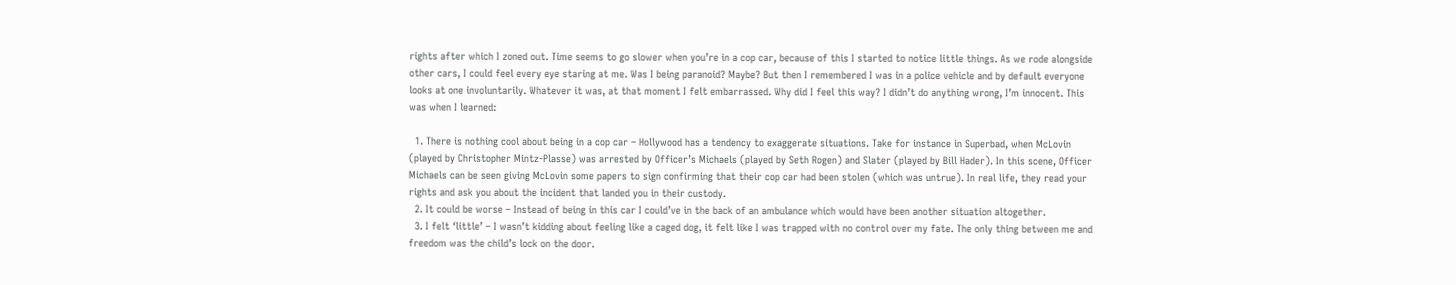rights after which I zoned out. Time seems to go slower when you’re in a cop car, because of this I started to notice little things. As we rode alongside other cars, I could feel every eye staring at me. Was I being paranoid? Maybe? But then I remembered I was in a police vehicle and by default everyone looks at one involuntarily. Whatever it was, at that moment I felt embarrassed. Why did I feel this way? I didn’t do anything wrong, I’m innocent. This was when I learned:

  1. There is nothing cool about being in a cop car – Hollywood has a tendency to exaggerate situations. Take for instance in Superbad, when McLovin (played by Christopher Mintz-Plasse) was arrested by Officer’s Michaels (played by Seth Rogen) and Slater (played by Bill Hader). In this scene, Officer Michaels can be seen giving McLovin some papers to sign confirming that their cop car had been stolen (which was untrue). In real life, they read your rights and ask you about the incident that landed you in their custody.
  2. It could be worse – Instead of being in this car I could’ve in the back of an ambulance which would have been another situation altogether.
  3. I felt ‘little’ – I wasn’t kidding about feeling like a caged dog, it felt like I was trapped with no control over my fate. The only thing between me and freedom was the child’s lock on the door.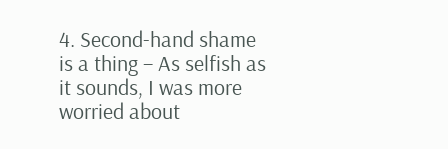4. Second-hand shame is a thing – As selfish as it sounds, I was more worried about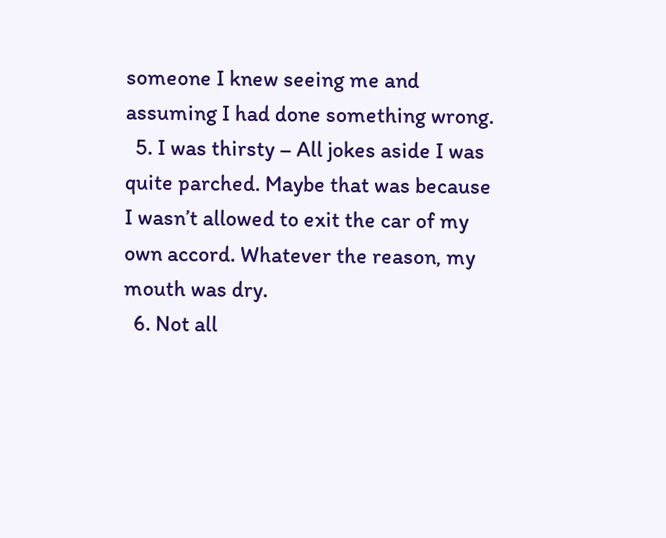someone I knew seeing me and assuming I had done something wrong.
  5. I was thirsty – All jokes aside I was quite parched. Maybe that was because I wasn’t allowed to exit the car of my own accord. Whatever the reason, my mouth was dry.
  6. Not all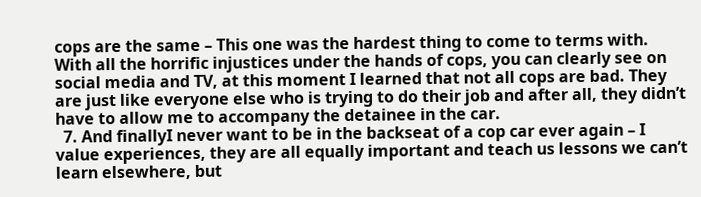cops are the same – This one was the hardest thing to come to terms with. With all the horrific injustices under the hands of cops, you can clearly see on social media and TV, at this moment I learned that not all cops are bad. They are just like everyone else who is trying to do their job and after all, they didn’t have to allow me to accompany the detainee in the car.
  7. And finallyI never want to be in the backseat of a cop car ever again – I value experiences, they are all equally important and teach us lessons we can’t learn elsewhere, but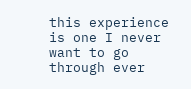this experience is one I never want to go through ever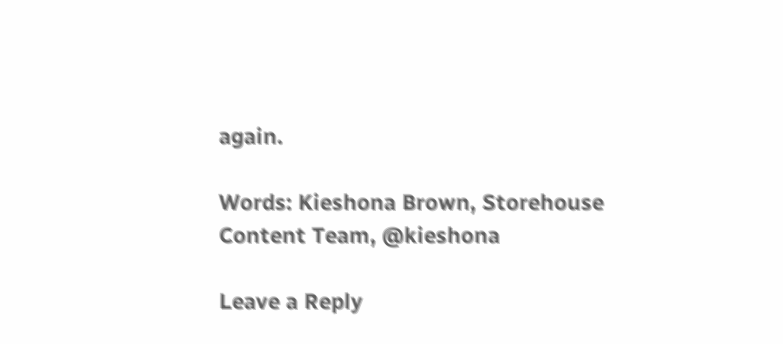again.

Words: Kieshona Brown, Storehouse Content Team, @kieshona

Leave a Reply